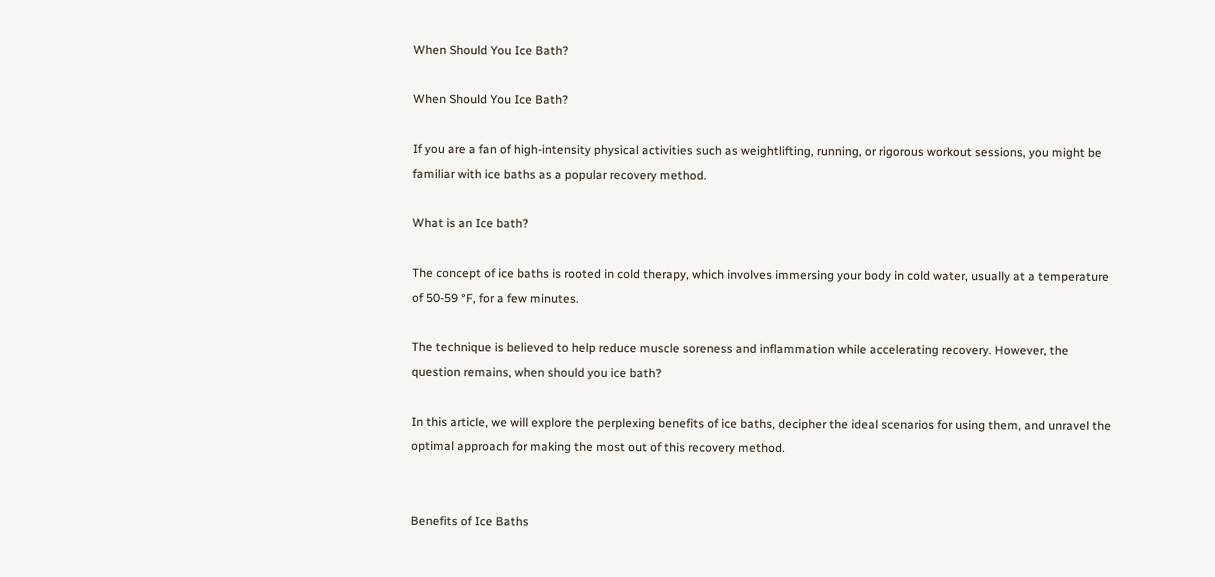When Should You Ice Bath?

When Should You Ice Bath?

If you are a fan of high-intensity physical activities such as weightlifting, running, or rigorous workout sessions, you might be familiar with ice baths as a popular recovery method.

What is an Ice bath?

The concept of ice baths is rooted in cold therapy, which involves immersing your body in cold water, usually at a temperature of 50-59 °F, for a few minutes.

The technique is believed to help reduce muscle soreness and inflammation while accelerating recovery. However, the question remains, when should you ice bath?

In this article, we will explore the perplexing benefits of ice baths, decipher the ideal scenarios for using them, and unravel the optimal approach for making the most out of this recovery method.


Benefits of Ice Baths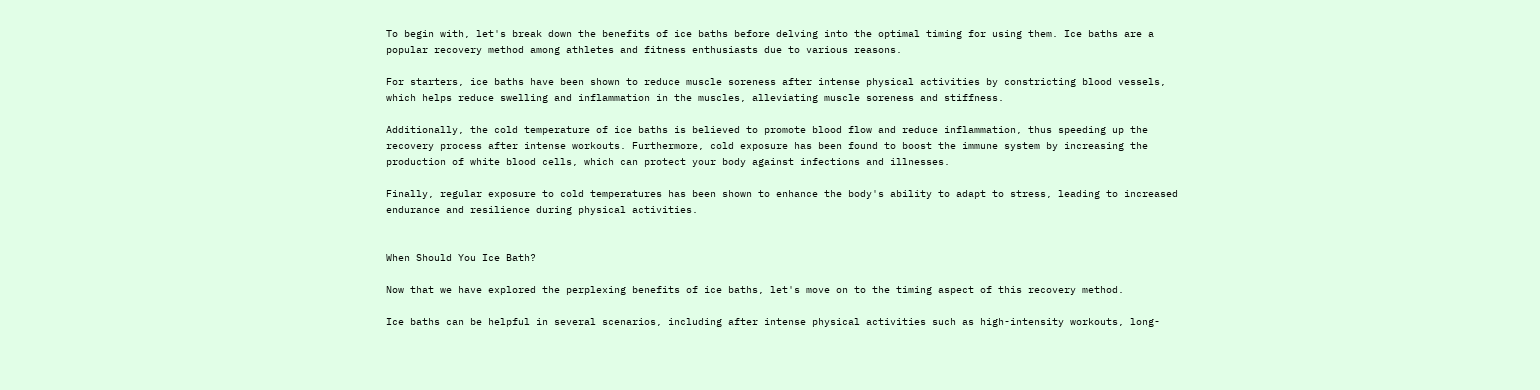To begin with, let's break down the benefits of ice baths before delving into the optimal timing for using them. Ice baths are a popular recovery method among athletes and fitness enthusiasts due to various reasons.

For starters, ice baths have been shown to reduce muscle soreness after intense physical activities by constricting blood vessels, which helps reduce swelling and inflammation in the muscles, alleviating muscle soreness and stiffness.

Additionally, the cold temperature of ice baths is believed to promote blood flow and reduce inflammation, thus speeding up the recovery process after intense workouts. Furthermore, cold exposure has been found to boost the immune system by increasing the production of white blood cells, which can protect your body against infections and illnesses.

Finally, regular exposure to cold temperatures has been shown to enhance the body's ability to adapt to stress, leading to increased endurance and resilience during physical activities.


When Should You Ice Bath?

Now that we have explored the perplexing benefits of ice baths, let's move on to the timing aspect of this recovery method.

Ice baths can be helpful in several scenarios, including after intense physical activities such as high-intensity workouts, long-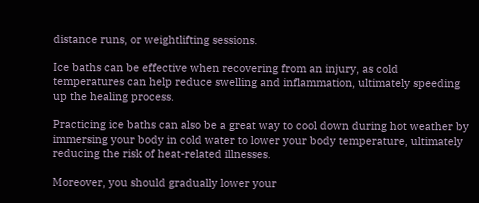distance runs, or weightlifting sessions.

Ice baths can be effective when recovering from an injury, as cold temperatures can help reduce swelling and inflammation, ultimately speeding up the healing process.

Practicing ice baths can also be a great way to cool down during hot weather by immersing your body in cold water to lower your body temperature, ultimately reducing the risk of heat-related illnesses.

Moreover, you should gradually lower your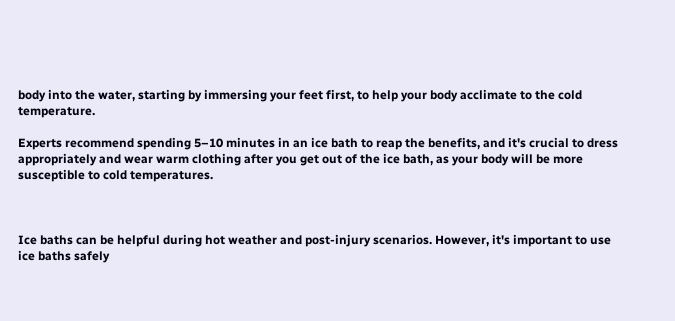body into the water, starting by immersing your feet first, to help your body acclimate to the cold temperature.

Experts recommend spending 5–10 minutes in an ice bath to reap the benefits, and it's crucial to dress appropriately and wear warm clothing after you get out of the ice bath, as your body will be more susceptible to cold temperatures.



Ice baths can be helpful during hot weather and post-injury scenarios. However, it's important to use ice baths safely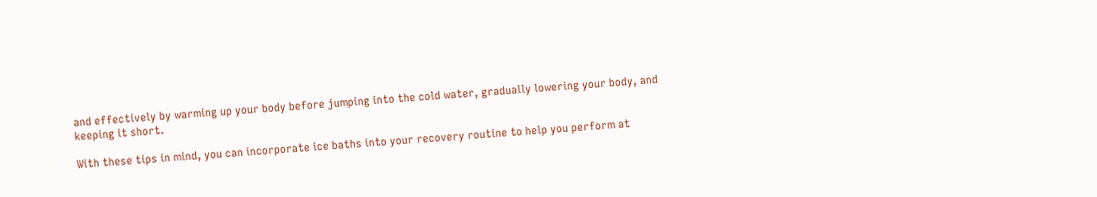and effectively by warming up your body before jumping into the cold water, gradually lowering your body, and keeping it short.

With these tips in mind, you can incorporate ice baths into your recovery routine to help you perform at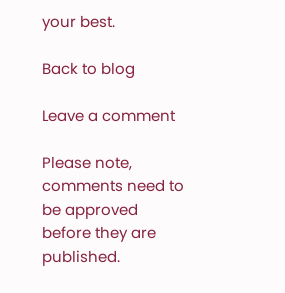your best.

Back to blog

Leave a comment

Please note, comments need to be approved before they are published.